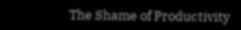The Shame of Productivity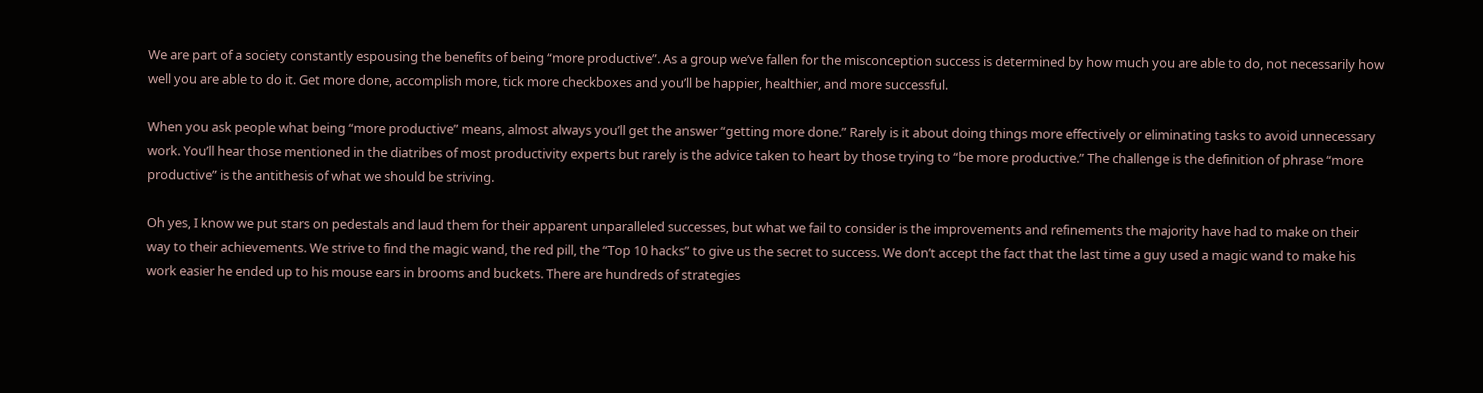We are part of a society constantly espousing the benefits of being “more productive”. As a group we’ve fallen for the misconception success is determined by how much you are able to do, not necessarily how well you are able to do it. Get more done, accomplish more, tick more checkboxes and you’ll be happier, healthier, and more successful.

When you ask people what being “more productive” means, almost always you’ll get the answer “getting more done.” Rarely is it about doing things more effectively or eliminating tasks to avoid unnecessary work. You’ll hear those mentioned in the diatribes of most productivity experts but rarely is the advice taken to heart by those trying to “be more productive.” The challenge is the definition of phrase “more productive” is the antithesis of what we should be striving.

Oh yes, I know we put stars on pedestals and laud them for their apparent unparalleled successes, but what we fail to consider is the improvements and refinements the majority have had to make on their way to their achievements. We strive to find the magic wand, the red pill, the “Top 10 hacks” to give us the secret to success. We don’t accept the fact that the last time a guy used a magic wand to make his work easier he ended up to his mouse ears in brooms and buckets. There are hundreds of strategies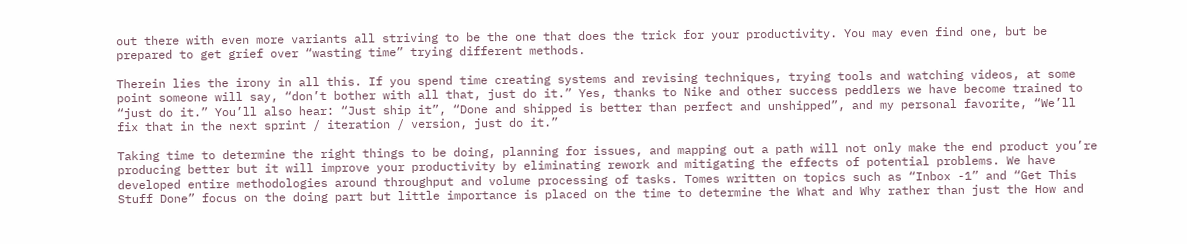out there with even more variants all striving to be the one that does the trick for your productivity. You may even find one, but be prepared to get grief over “wasting time” trying different methods.

Therein lies the irony in all this. If you spend time creating systems and revising techniques, trying tools and watching videos, at some point someone will say, “don’t bother with all that, just do it.” Yes, thanks to Nike and other success peddlers we have become trained to “just do it.” You’ll also hear: “Just ship it”, “Done and shipped is better than perfect and unshipped”, and my personal favorite, “We’ll fix that in the next sprint / iteration / version, just do it.”

Taking time to determine the right things to be doing, planning for issues, and mapping out a path will not only make the end product you’re producing better but it will improve your productivity by eliminating rework and mitigating the effects of potential problems. We have developed entire methodologies around throughput and volume processing of tasks. Tomes written on topics such as “Inbox -1” and “Get This Stuff Done” focus on the doing part but little importance is placed on the time to determine the What and Why rather than just the How and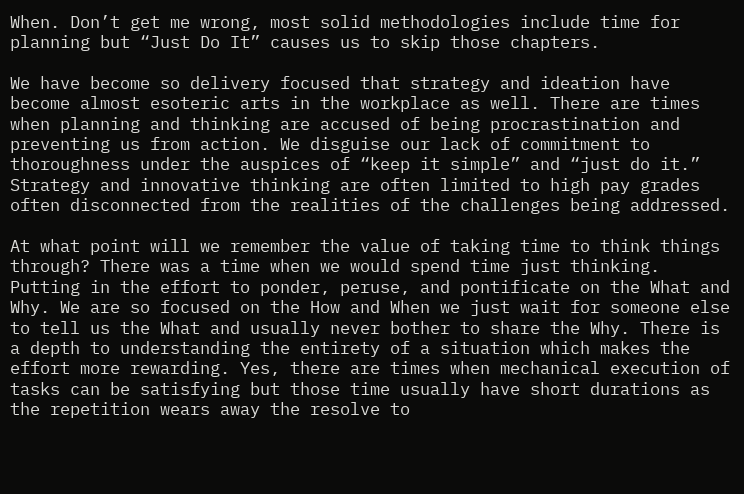When. Don’t get me wrong, most solid methodologies include time for planning but “Just Do It” causes us to skip those chapters.

We have become so delivery focused that strategy and ideation have become almost esoteric arts in the workplace as well. There are times when planning and thinking are accused of being procrastination and preventing us from action. We disguise our lack of commitment to thoroughness under the auspices of “keep it simple” and “just do it.” Strategy and innovative thinking are often limited to high pay grades often disconnected from the realities of the challenges being addressed.

At what point will we remember the value of taking time to think things through? There was a time when we would spend time just thinking. Putting in the effort to ponder, peruse, and pontificate on the What and Why. We are so focused on the How and When we just wait for someone else to tell us the What and usually never bother to share the Why. There is a depth to understanding the entirety of a situation which makes the effort more rewarding. Yes, there are times when mechanical execution of tasks can be satisfying but those time usually have short durations as the repetition wears away the resolve to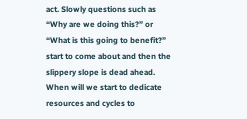act. Slowly questions such as “Why are we doing this?” or “What is this going to benefit?” start to come about and then the slippery slope is dead ahead. When will we start to dedicate resources and cycles to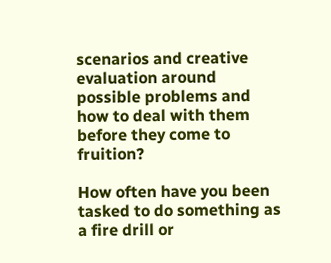scenarios and creative evaluation around possible problems and how to deal with them before they come to fruition?

How often have you been tasked to do something as a fire drill or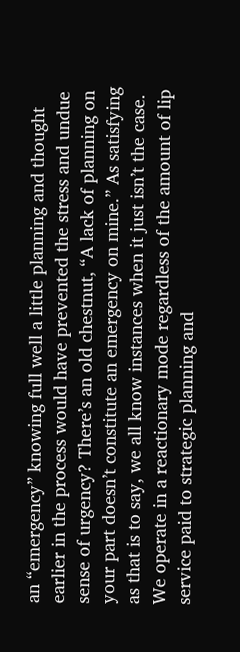an “emergency” knowing full well a little planning and thought earlier in the process would have prevented the stress and undue sense of urgency? There’s an old chestnut, “A lack of planning on your part doesn’t constitute an emergency on mine.” As satisfying as that is to say, we all know instances when it just isn’t the case. We operate in a reactionary mode regardless of the amount of lip service paid to strategic planning and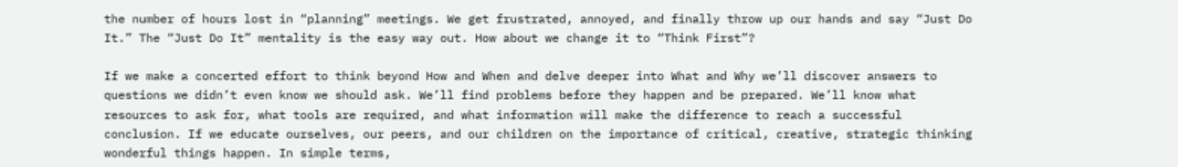the number of hours lost in “planning” meetings. We get frustrated, annoyed, and finally throw up our hands and say “Just Do It.” The “Just Do It” mentality is the easy way out. How about we change it to “Think First”?

If we make a concerted effort to think beyond How and When and delve deeper into What and Why we’ll discover answers to questions we didn’t even know we should ask. We’ll find problems before they happen and be prepared. We’ll know what resources to ask for, what tools are required, and what information will make the difference to reach a successful conclusion. If we educate ourselves, our peers, and our children on the importance of critical, creative, strategic thinking wonderful things happen. In simple terms,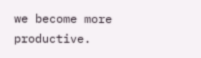we become more productive.